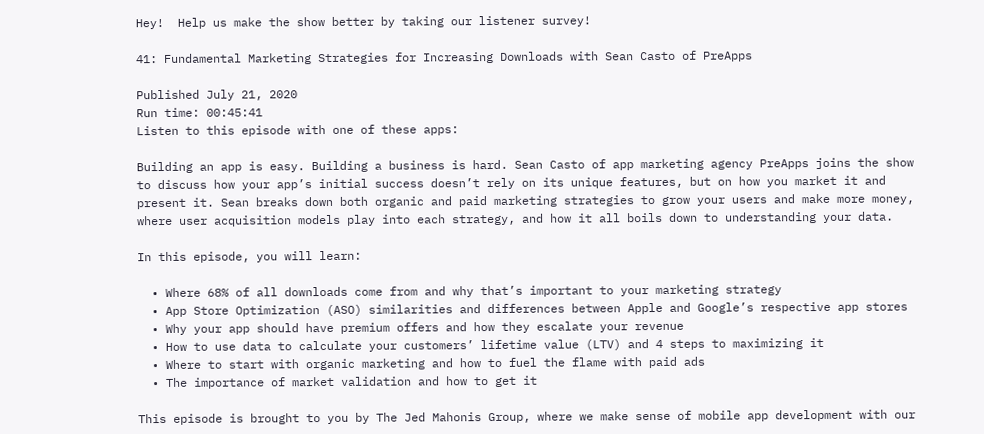Hey!  Help us make the show better by taking our listener survey!

41: Fundamental Marketing Strategies for Increasing Downloads with Sean Casto of PreApps

Published July 21, 2020
Run time: 00:45:41
Listen to this episode with one of these apps:

Building an app is easy. Building a business is hard. Sean Casto of app marketing agency PreApps joins the show to discuss how your app’s initial success doesn’t rely on its unique features, but on how you market it and present it. Sean breaks down both organic and paid marketing strategies to grow your users and make more money, where user acquisition models play into each strategy, and how it all boils down to understanding your data.

In this episode, you will learn:

  • Where 68% of all downloads come from and why that’s important to your marketing strategy
  • App Store Optimization (ASO) similarities and differences between Apple and Google’s respective app stores
  • Why your app should have premium offers and how they escalate your revenue
  • How to use data to calculate your customers’ lifetime value (LTV) and 4 steps to maximizing it
  • Where to start with organic marketing and how to fuel the flame with paid ads
  • The importance of market validation and how to get it

This episode is brought to you by The Jed Mahonis Group, where we make sense of mobile app development with our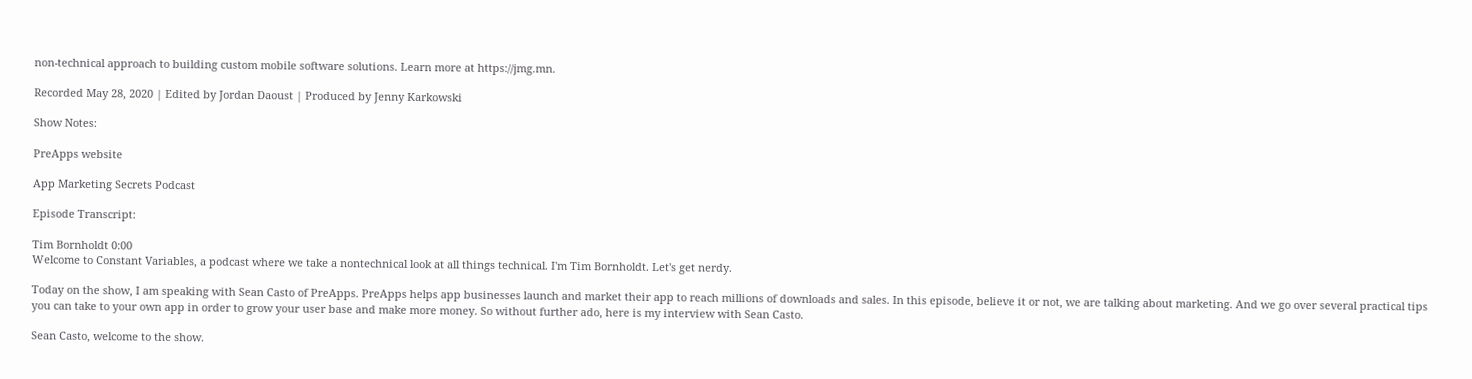non-technical approach to building custom mobile software solutions. Learn more at https://jmg.mn.

Recorded May 28, 2020 | Edited by Jordan Daoust | Produced by Jenny Karkowski

Show Notes:

PreApps website

App Marketing Secrets Podcast

Episode Transcript:

Tim Bornholdt 0:00
Welcome to Constant Variables, a podcast where we take a nontechnical look at all things technical. I'm Tim Bornholdt. Let's get nerdy.

Today on the show, I am speaking with Sean Casto of PreApps. PreApps helps app businesses launch and market their app to reach millions of downloads and sales. In this episode, believe it or not, we are talking about marketing. And we go over several practical tips you can take to your own app in order to grow your user base and make more money. So without further ado, here is my interview with Sean Casto.

Sean Casto, welcome to the show.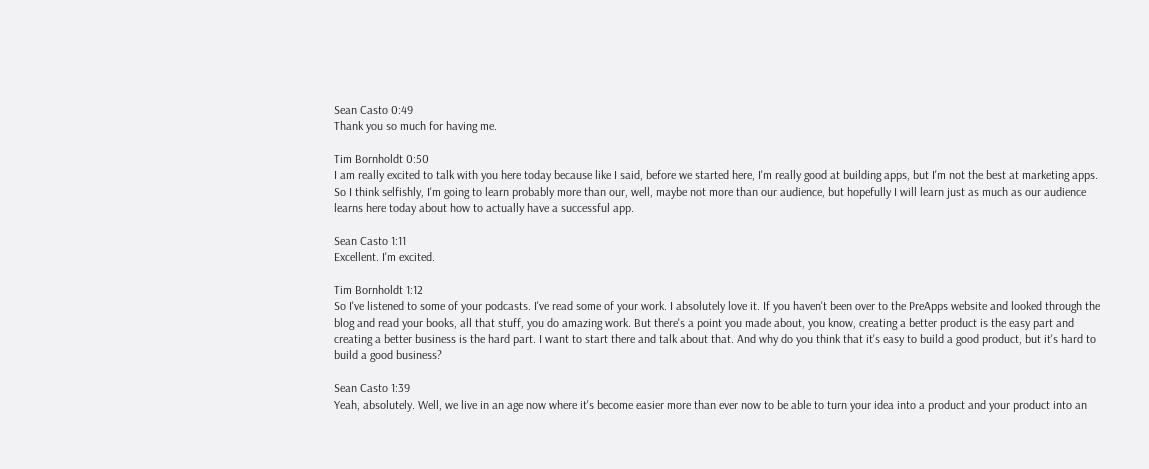Sean Casto 0:49
Thank you so much for having me.

Tim Bornholdt 0:50
I am really excited to talk with you here today because like I said, before we started here, I'm really good at building apps, but I'm not the best at marketing apps. So I think selfishly, I'm going to learn probably more than our, well, maybe not more than our audience, but hopefully I will learn just as much as our audience learns here today about how to actually have a successful app.

Sean Casto 1:11
Excellent. I'm excited.

Tim Bornholdt 1:12
So I've listened to some of your podcasts. I've read some of your work. I absolutely love it. If you haven't been over to the PreApps website and looked through the blog and read your books, all that stuff, you do amazing work. But there's a point you made about, you know, creating a better product is the easy part and creating a better business is the hard part. I want to start there and talk about that. And why do you think that it's easy to build a good product, but it's hard to build a good business?

Sean Casto 1:39
Yeah, absolutely. Well, we live in an age now where it's become easier more than ever now to be able to turn your idea into a product and your product into an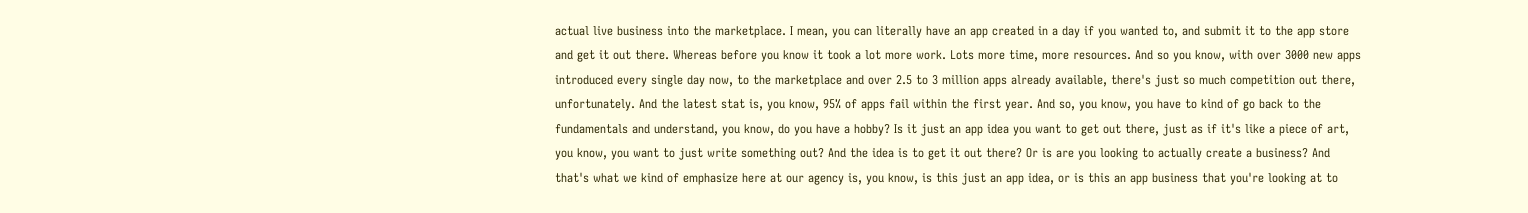actual live business into the marketplace. I mean, you can literally have an app created in a day if you wanted to, and submit it to the app store and get it out there. Whereas before you know it took a lot more work. Lots more time, more resources. And so you know, with over 3000 new apps introduced every single day now, to the marketplace and over 2.5 to 3 million apps already available, there's just so much competition out there, unfortunately. And the latest stat is, you know, 95% of apps fail within the first year. And so, you know, you have to kind of go back to the fundamentals and understand, you know, do you have a hobby? Is it just an app idea you want to get out there, just as if it's like a piece of art, you know, you want to just write something out? And the idea is to get it out there? Or is are you looking to actually create a business? And that's what we kind of emphasize here at our agency is, you know, is this just an app idea, or is this an app business that you're looking at to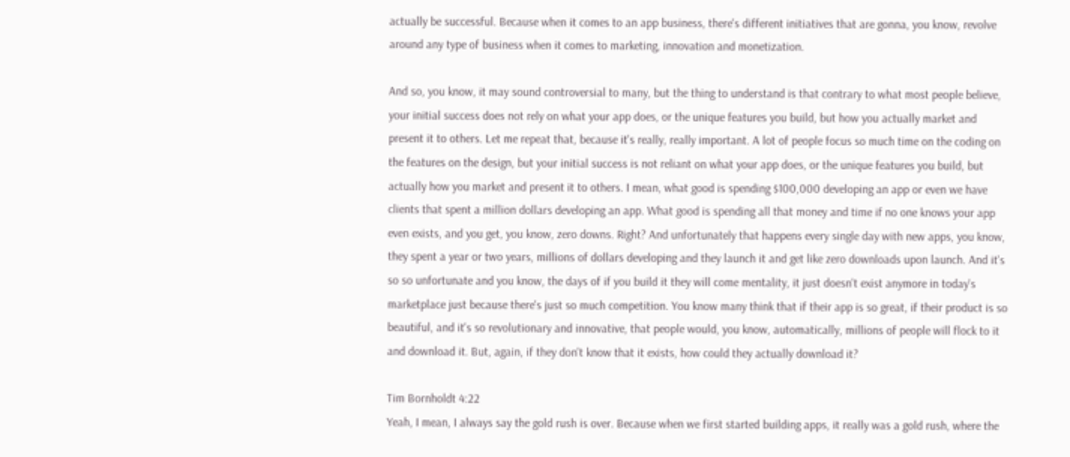actually be successful. Because when it comes to an app business, there's different initiatives that are gonna, you know, revolve around any type of business when it comes to marketing, innovation and monetization.

And so, you know, it may sound controversial to many, but the thing to understand is that contrary to what most people believe, your initial success does not rely on what your app does, or the unique features you build, but how you actually market and present it to others. Let me repeat that, because it's really, really important. A lot of people focus so much time on the coding on the features on the design, but your initial success is not reliant on what your app does, or the unique features you build, but actually how you market and present it to others. I mean, what good is spending $100,000 developing an app or even we have clients that spent a million dollars developing an app. What good is spending all that money and time if no one knows your app even exists, and you get, you know, zero downs. Right? And unfortunately that happens every single day with new apps, you know, they spent a year or two years, millions of dollars developing and they launch it and get like zero downloads upon launch. And it's so so unfortunate and you know, the days of if you build it they will come mentality, it just doesn't exist anymore in today's marketplace just because there's just so much competition. You know many think that if their app is so great, if their product is so beautiful, and it's so revolutionary and innovative, that people would, you know, automatically, millions of people will flock to it and download it. But, again, if they don't know that it exists, how could they actually download it?

Tim Bornholdt 4:22
Yeah, I mean, I always say the gold rush is over. Because when we first started building apps, it really was a gold rush, where the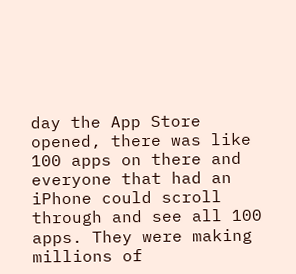day the App Store opened, there was like 100 apps on there and everyone that had an iPhone could scroll through and see all 100 apps. They were making millions of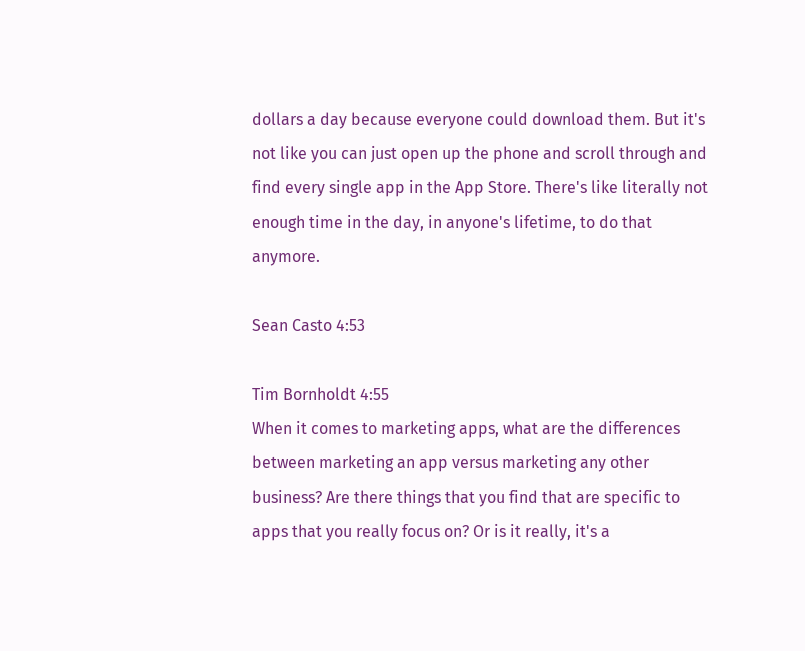dollars a day because everyone could download them. But it's not like you can just open up the phone and scroll through and find every single app in the App Store. There's like literally not enough time in the day, in anyone's lifetime, to do that anymore.

Sean Casto 4:53

Tim Bornholdt 4:55
When it comes to marketing apps, what are the differences between marketing an app versus marketing any other business? Are there things that you find that are specific to apps that you really focus on? Or is it really, it's a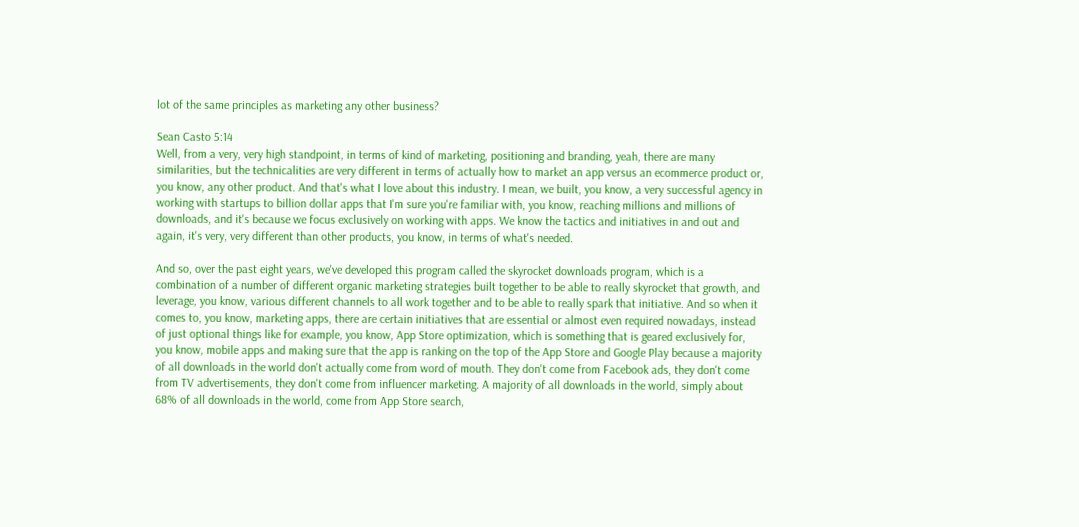lot of the same principles as marketing any other business?

Sean Casto 5:14
Well, from a very, very high standpoint, in terms of kind of marketing, positioning and branding, yeah, there are many similarities, but the technicalities are very different in terms of actually how to market an app versus an ecommerce product or, you know, any other product. And that's what I love about this industry. I mean, we built, you know, a very successful agency in working with startups to billion dollar apps that I'm sure you're familiar with, you know, reaching millions and millions of downloads, and it's because we focus exclusively on working with apps. We know the tactics and initiatives in and out and again, it's very, very different than other products, you know, in terms of what's needed.

And so, over the past eight years, we've developed this program called the skyrocket downloads program, which is a combination of a number of different organic marketing strategies built together to be able to really skyrocket that growth, and leverage, you know, various different channels to all work together and to be able to really spark that initiative. And so when it comes to, you know, marketing apps, there are certain initiatives that are essential or almost even required nowadays, instead of just optional things like for example, you know, App Store optimization, which is something that is geared exclusively for, you know, mobile apps and making sure that the app is ranking on the top of the App Store and Google Play because a majority of all downloads in the world don't actually come from word of mouth. They don't come from Facebook ads, they don't come from TV advertisements, they don't come from influencer marketing. A majority of all downloads in the world, simply about 68% of all downloads in the world, come from App Store search,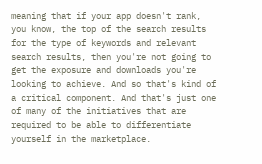meaning that if your app doesn't rank, you know, the top of the search results for the type of keywords and relevant search results, then you're not going to get the exposure and downloads you're looking to achieve. And so that's kind of a critical component. And that's just one of many of the initiatives that are required to be able to differentiate yourself in the marketplace.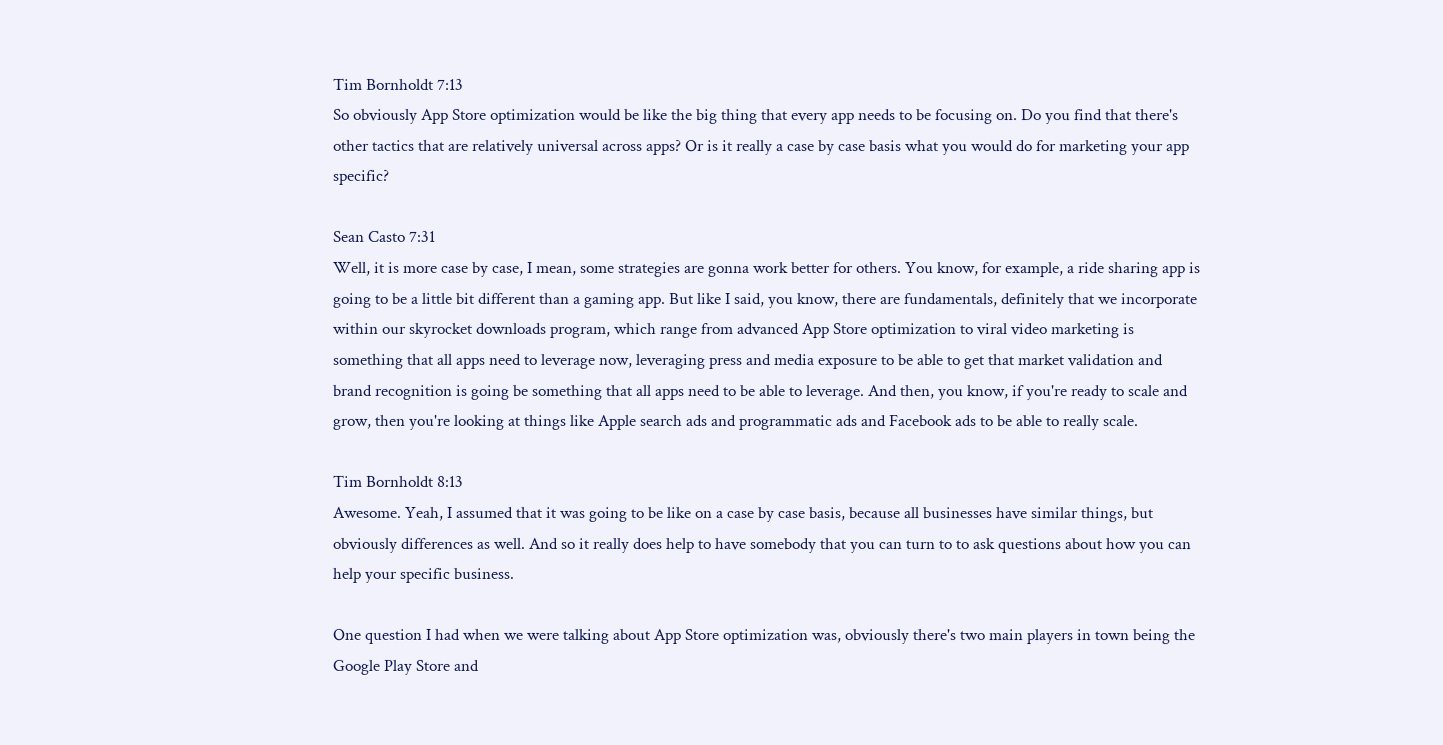Tim Bornholdt 7:13
So obviously App Store optimization would be like the big thing that every app needs to be focusing on. Do you find that there's other tactics that are relatively universal across apps? Or is it really a case by case basis what you would do for marketing your app specific?

Sean Casto 7:31
Well, it is more case by case, I mean, some strategies are gonna work better for others. You know, for example, a ride sharing app is going to be a little bit different than a gaming app. But like I said, you know, there are fundamentals, definitely that we incorporate within our skyrocket downloads program, which range from advanced App Store optimization to viral video marketing is something that all apps need to leverage now, leveraging press and media exposure to be able to get that market validation and brand recognition is going be something that all apps need to be able to leverage. And then, you know, if you're ready to scale and grow, then you're looking at things like Apple search ads and programmatic ads and Facebook ads to be able to really scale.

Tim Bornholdt 8:13
Awesome. Yeah, I assumed that it was going to be like on a case by case basis, because all businesses have similar things, but obviously differences as well. And so it really does help to have somebody that you can turn to to ask questions about how you can help your specific business.

One question I had when we were talking about App Store optimization was, obviously there's two main players in town being the Google Play Store and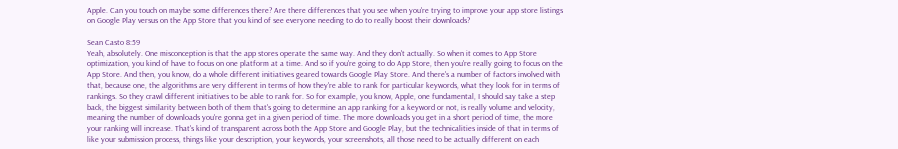Apple. Can you touch on maybe some differences there? Are there differences that you see when you're trying to improve your app store listings on Google Play versus on the App Store that you kind of see everyone needing to do to really boost their downloads?

Sean Casto 8:59
Yeah, absolutely. One misconception is that the app stores operate the same way. And they don't actually. So when it comes to App Store optimization, you kind of have to focus on one platform at a time. And so if you're going to do App Store, then you're really going to focus on the App Store. And then, you know, do a whole different initiatives geared towards Google Play Store. And there's a number of factors involved with that, because one, the algorithms are very different in terms of how they're able to rank for particular keywords, what they look for in terms of rankings. So they crawl different initiatives to be able to rank for. So for example, you know, Apple, one fundamental, I should say take a step back, the biggest similarity between both of them that's going to determine an app ranking for a keyword or not, is really volume and velocity, meaning the number of downloads you're gonna get in a given period of time. The more downloads you get in a short period of time, the more your ranking will increase. That's kind of transparent across both the App Store and Google Play, but the technicalities inside of that in terms of like your submission process, things like your description, your keywords, your screenshots, all those need to be actually different on each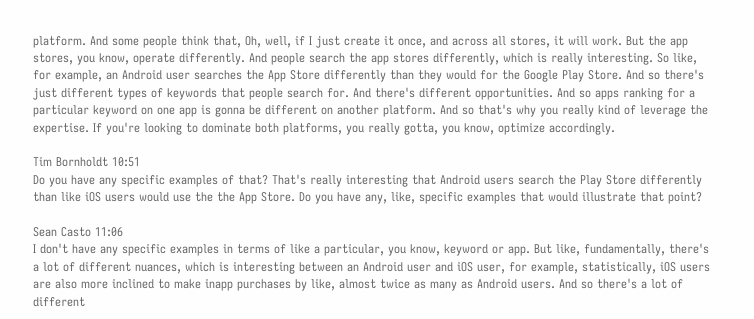platform. And some people think that, Oh, well, if I just create it once, and across all stores, it will work. But the app stores, you know, operate differently. And people search the app stores differently, which is really interesting. So like, for example, an Android user searches the App Store differently than they would for the Google Play Store. And so there's just different types of keywords that people search for. And there's different opportunities. And so apps ranking for a particular keyword on one app is gonna be different on another platform. And so that's why you really kind of leverage the expertise. If you're looking to dominate both platforms, you really gotta, you know, optimize accordingly.

Tim Bornholdt 10:51
Do you have any specific examples of that? That's really interesting that Android users search the Play Store differently than like iOS users would use the the App Store. Do you have any, like, specific examples that would illustrate that point?

Sean Casto 11:06
I don't have any specific examples in terms of like a particular, you know, keyword or app. But like, fundamentally, there's a lot of different nuances, which is interesting between an Android user and iOS user, for example, statistically, iOS users are also more inclined to make inapp purchases by like, almost twice as many as Android users. And so there's a lot of different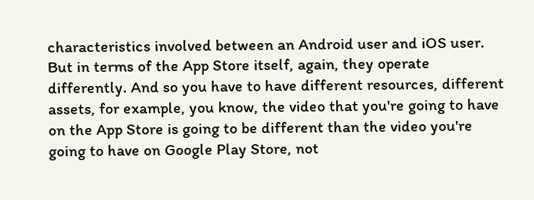characteristics involved between an Android user and iOS user. But in terms of the App Store itself, again, they operate differently. And so you have to have different resources, different assets, for example, you know, the video that you're going to have on the App Store is going to be different than the video you're going to have on Google Play Store, not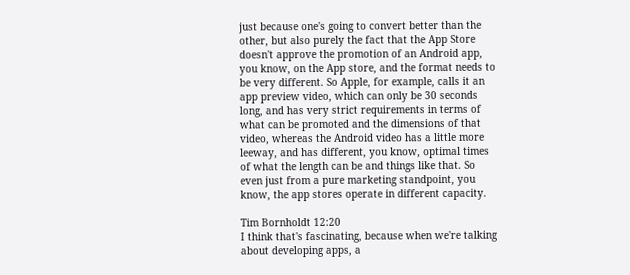just because one's going to convert better than the other, but also purely the fact that the App Store doesn't approve the promotion of an Android app, you know, on the App store, and the format needs to be very different. So Apple, for example, calls it an app preview video, which can only be 30 seconds long, and has very strict requirements in terms of what can be promoted and the dimensions of that video, whereas the Android video has a little more leeway, and has different, you know, optimal times of what the length can be and things like that. So even just from a pure marketing standpoint, you know, the app stores operate in different capacity.

Tim Bornholdt 12:20
I think that's fascinating, because when we're talking about developing apps, a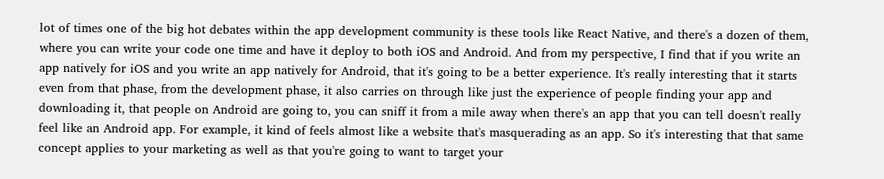lot of times one of the big hot debates within the app development community is these tools like React Native, and there's a dozen of them, where you can write your code one time and have it deploy to both iOS and Android. And from my perspective, I find that if you write an app natively for iOS and you write an app natively for Android, that it's going to be a better experience. It's really interesting that it starts even from that phase, from the development phase, it also carries on through like just the experience of people finding your app and downloading it, that people on Android are going to, you can sniff it from a mile away when there's an app that you can tell doesn't really feel like an Android app. For example, it kind of feels almost like a website that's masquerading as an app. So it's interesting that that same concept applies to your marketing as well as that you're going to want to target your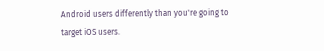Android users differently than you're going to target iOS users.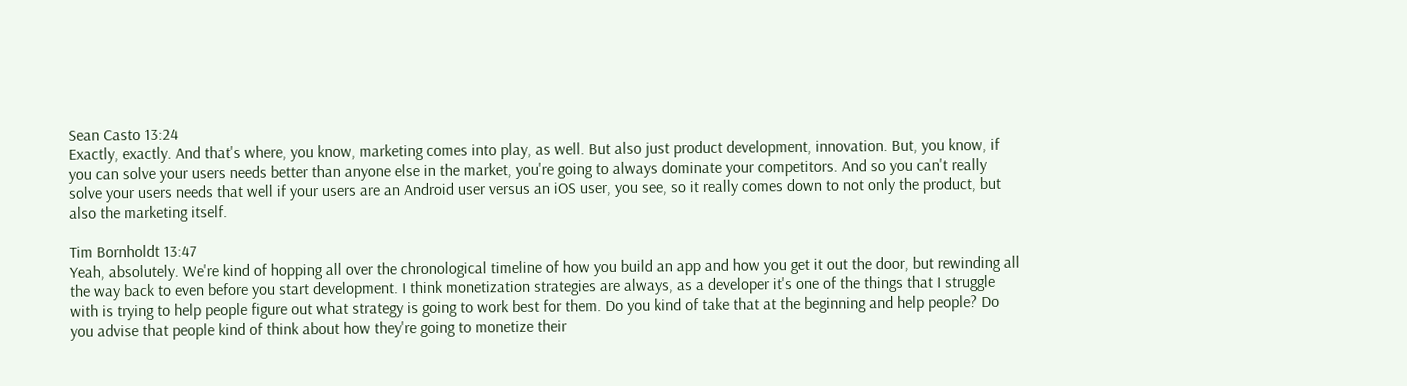Sean Casto 13:24
Exactly, exactly. And that's where, you know, marketing comes into play, as well. But also just product development, innovation. But, you know, if you can solve your users needs better than anyone else in the market, you're going to always dominate your competitors. And so you can't really solve your users needs that well if your users are an Android user versus an iOS user, you see, so it really comes down to not only the product, but also the marketing itself.

Tim Bornholdt 13:47
Yeah, absolutely. We're kind of hopping all over the chronological timeline of how you build an app and how you get it out the door, but rewinding all the way back to even before you start development. I think monetization strategies are always, as a developer it's one of the things that I struggle with is trying to help people figure out what strategy is going to work best for them. Do you kind of take that at the beginning and help people? Do you advise that people kind of think about how they're going to monetize their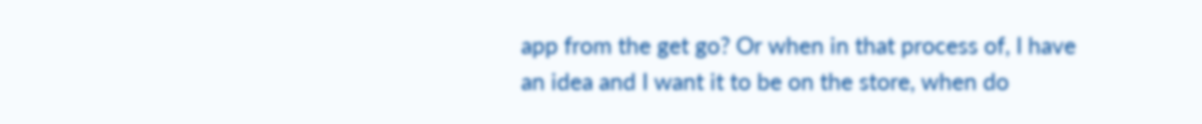app from the get go? Or when in that process of, I have an idea and I want it to be on the store, when do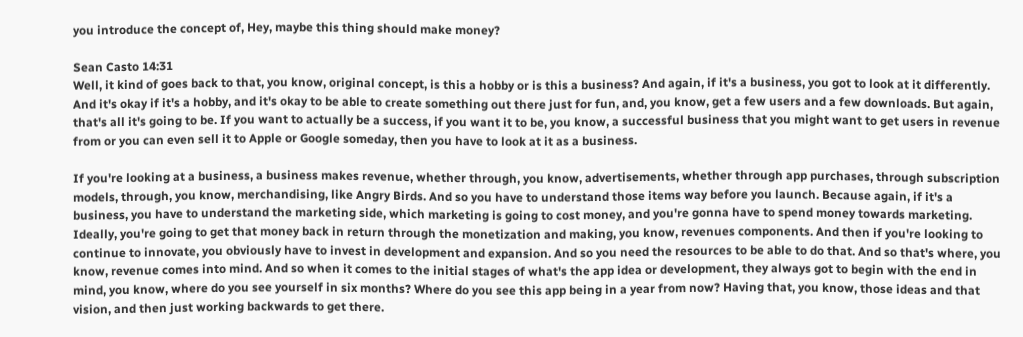you introduce the concept of, Hey, maybe this thing should make money?

Sean Casto 14:31
Well, it kind of goes back to that, you know, original concept, is this a hobby or is this a business? And again, if it's a business, you got to look at it differently. And it's okay if it's a hobby, and it's okay to be able to create something out there just for fun, and, you know, get a few users and a few downloads. But again, that's all it's going to be. If you want to actually be a success, if you want it to be, you know, a successful business that you might want to get users in revenue from or you can even sell it to Apple or Google someday, then you have to look at it as a business.

If you're looking at a business, a business makes revenue, whether through, you know, advertisements, whether through app purchases, through subscription models, through, you know, merchandising, like Angry Birds. And so you have to understand those items way before you launch. Because again, if it's a business, you have to understand the marketing side, which marketing is going to cost money, and you're gonna have to spend money towards marketing. Ideally, you're going to get that money back in return through the monetization and making, you know, revenues components. And then if you're looking to continue to innovate, you obviously have to invest in development and expansion. And so you need the resources to be able to do that. And so that's where, you know, revenue comes into mind. And so when it comes to the initial stages of what's the app idea or development, they always got to begin with the end in mind, you know, where do you see yourself in six months? Where do you see this app being in a year from now? Having that, you know, those ideas and that vision, and then just working backwards to get there.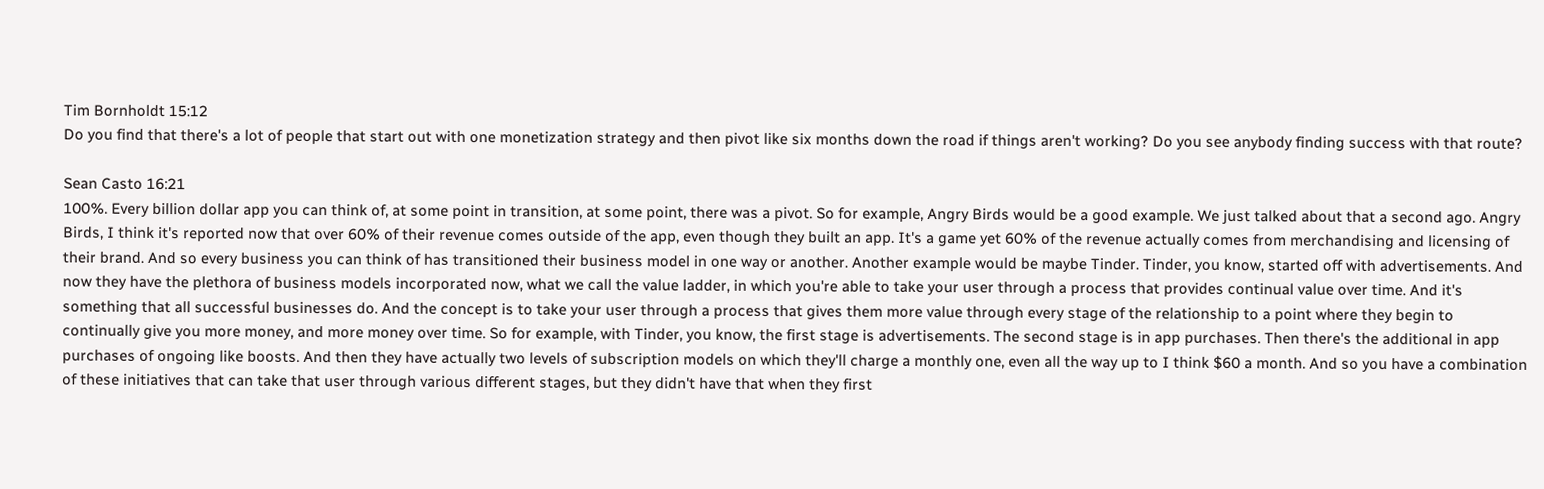Tim Bornholdt 15:12
Do you find that there's a lot of people that start out with one monetization strategy and then pivot like six months down the road if things aren't working? Do you see anybody finding success with that route?

Sean Casto 16:21
100%. Every billion dollar app you can think of, at some point in transition, at some point, there was a pivot. So for example, Angry Birds would be a good example. We just talked about that a second ago. Angry Birds, I think it's reported now that over 60% of their revenue comes outside of the app, even though they built an app. It's a game yet 60% of the revenue actually comes from merchandising and licensing of their brand. And so every business you can think of has transitioned their business model in one way or another. Another example would be maybe Tinder. Tinder, you know, started off with advertisements. And now they have the plethora of business models incorporated now, what we call the value ladder, in which you're able to take your user through a process that provides continual value over time. And it's something that all successful businesses do. And the concept is to take your user through a process that gives them more value through every stage of the relationship to a point where they begin to continually give you more money, and more money over time. So for example, with Tinder, you know, the first stage is advertisements. The second stage is in app purchases. Then there's the additional in app purchases of ongoing like boosts. And then they have actually two levels of subscription models on which they'll charge a monthly one, even all the way up to I think $60 a month. And so you have a combination of these initiatives that can take that user through various different stages, but they didn't have that when they first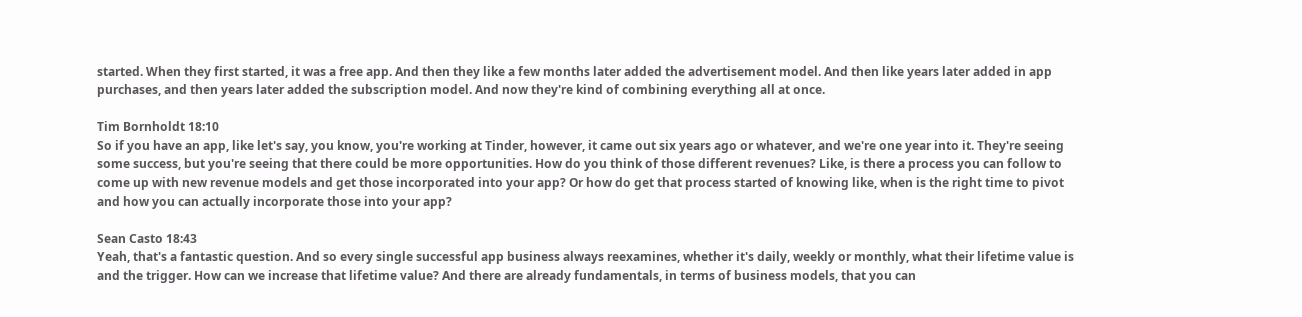started. When they first started, it was a free app. And then they like a few months later added the advertisement model. And then like years later added in app purchases, and then years later added the subscription model. And now they're kind of combining everything all at once.

Tim Bornholdt 18:10
So if you have an app, like let's say, you know, you're working at Tinder, however, it came out six years ago or whatever, and we're one year into it. They're seeing some success, but you're seeing that there could be more opportunities. How do you think of those different revenues? Like, is there a process you can follow to come up with new revenue models and get those incorporated into your app? Or how do get that process started of knowing like, when is the right time to pivot and how you can actually incorporate those into your app?

Sean Casto 18:43
Yeah, that's a fantastic question. And so every single successful app business always reexamines, whether it's daily, weekly or monthly, what their lifetime value is and the trigger. How can we increase that lifetime value? And there are already fundamentals, in terms of business models, that you can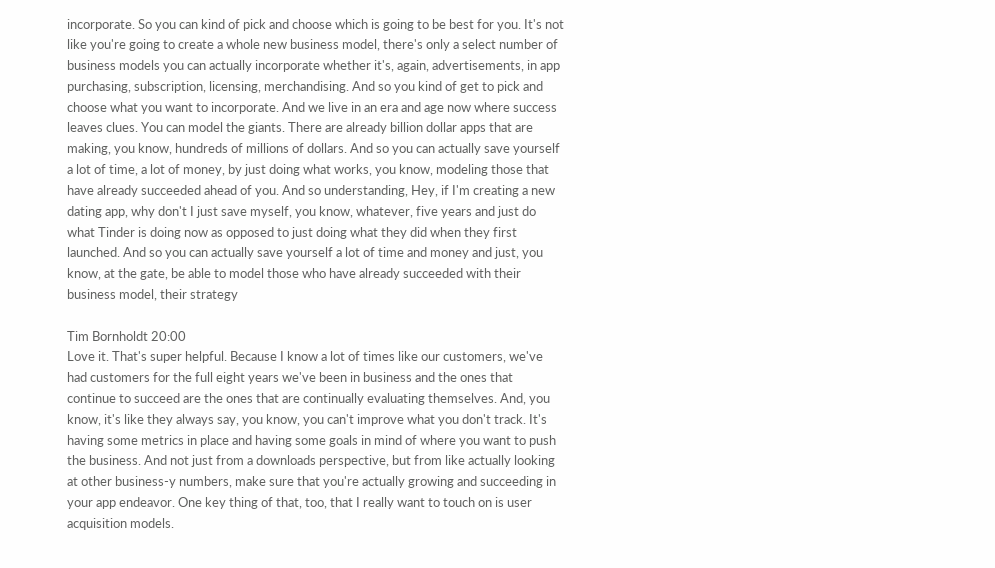incorporate. So you can kind of pick and choose which is going to be best for you. It's not like you're going to create a whole new business model, there's only a select number of business models you can actually incorporate whether it's, again, advertisements, in app purchasing, subscription, licensing, merchandising. And so you kind of get to pick and choose what you want to incorporate. And we live in an era and age now where success leaves clues. You can model the giants. There are already billion dollar apps that are making, you know, hundreds of millions of dollars. And so you can actually save yourself a lot of time, a lot of money, by just doing what works, you know, modeling those that have already succeeded ahead of you. And so understanding, Hey, if I'm creating a new dating app, why don't I just save myself, you know, whatever, five years and just do what Tinder is doing now as opposed to just doing what they did when they first launched. And so you can actually save yourself a lot of time and money and just, you know, at the gate, be able to model those who have already succeeded with their business model, their strategy

Tim Bornholdt 20:00
Love it. That's super helpful. Because I know a lot of times like our customers, we've had customers for the full eight years we've been in business and the ones that continue to succeed are the ones that are continually evaluating themselves. And, you know, it's like they always say, you know, you can't improve what you don't track. It's having some metrics in place and having some goals in mind of where you want to push the business. And not just from a downloads perspective, but from like actually looking at other business-y numbers, make sure that you're actually growing and succeeding in your app endeavor. One key thing of that, too, that I really want to touch on is user acquisition models.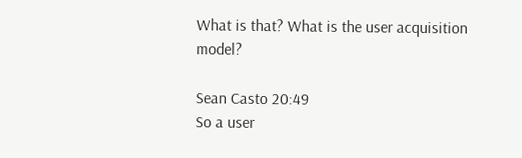What is that? What is the user acquisition model?

Sean Casto 20:49
So a user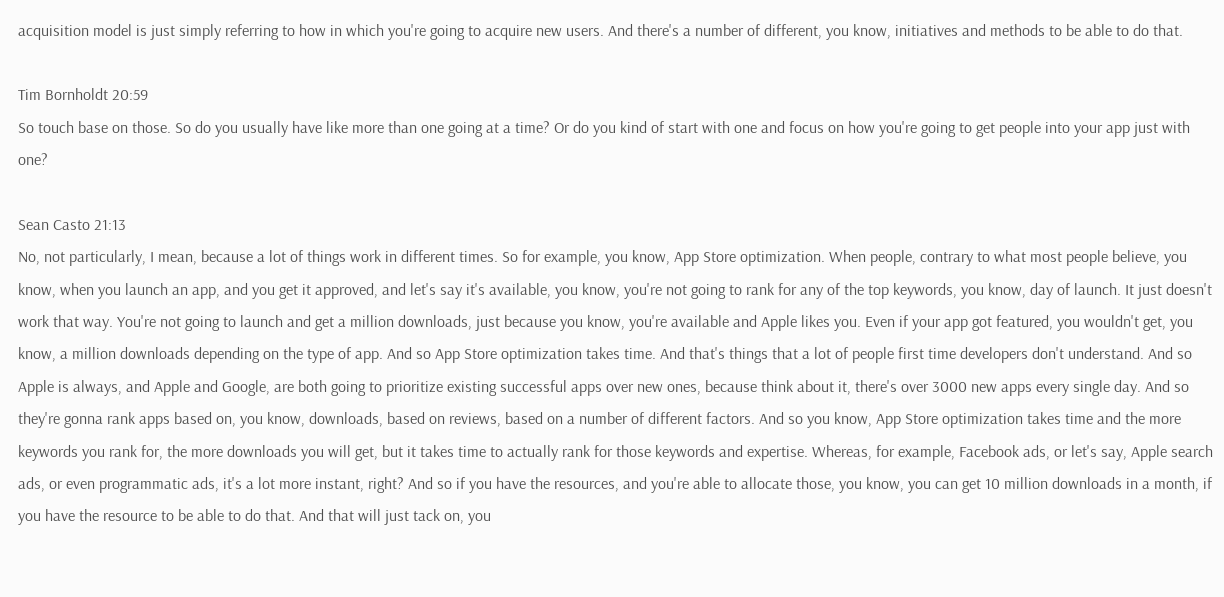acquisition model is just simply referring to how in which you're going to acquire new users. And there's a number of different, you know, initiatives and methods to be able to do that.

Tim Bornholdt 20:59
So touch base on those. So do you usually have like more than one going at a time? Or do you kind of start with one and focus on how you're going to get people into your app just with one?

Sean Casto 21:13
No, not particularly, I mean, because a lot of things work in different times. So for example, you know, App Store optimization. When people, contrary to what most people believe, you know, when you launch an app, and you get it approved, and let's say it's available, you know, you're not going to rank for any of the top keywords, you know, day of launch. It just doesn't work that way. You're not going to launch and get a million downloads, just because you know, you're available and Apple likes you. Even if your app got featured, you wouldn't get, you know, a million downloads depending on the type of app. And so App Store optimization takes time. And that's things that a lot of people first time developers don't understand. And so Apple is always, and Apple and Google, are both going to prioritize existing successful apps over new ones, because think about it, there's over 3000 new apps every single day. And so they're gonna rank apps based on, you know, downloads, based on reviews, based on a number of different factors. And so you know, App Store optimization takes time and the more keywords you rank for, the more downloads you will get, but it takes time to actually rank for those keywords and expertise. Whereas, for example, Facebook ads, or let's say, Apple search ads, or even programmatic ads, it's a lot more instant, right? And so if you have the resources, and you're able to allocate those, you know, you can get 10 million downloads in a month, if you have the resource to be able to do that. And that will just tack on, you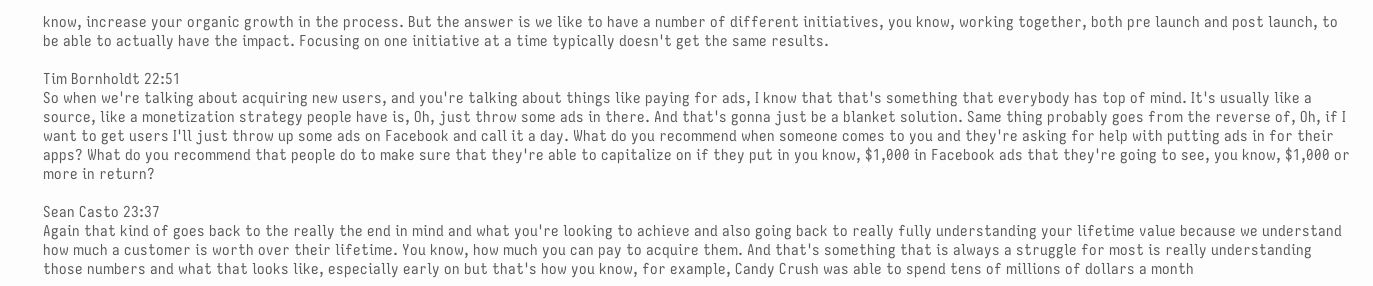know, increase your organic growth in the process. But the answer is we like to have a number of different initiatives, you know, working together, both pre launch and post launch, to be able to actually have the impact. Focusing on one initiative at a time typically doesn't get the same results.

Tim Bornholdt 22:51
So when we're talking about acquiring new users, and you're talking about things like paying for ads, I know that that's something that everybody has top of mind. It's usually like a source, like a monetization strategy people have is, Oh, just throw some ads in there. And that's gonna just be a blanket solution. Same thing probably goes from the reverse of, Oh, if I want to get users I'll just throw up some ads on Facebook and call it a day. What do you recommend when someone comes to you and they're asking for help with putting ads in for their apps? What do you recommend that people do to make sure that they're able to capitalize on if they put in you know, $1,000 in Facebook ads that they're going to see, you know, $1,000 or more in return?

Sean Casto 23:37
Again that kind of goes back to the really the end in mind and what you're looking to achieve and also going back to really fully understanding your lifetime value because we understand how much a customer is worth over their lifetime. You know, how much you can pay to acquire them. And that's something that is always a struggle for most is really understanding those numbers and what that looks like, especially early on but that's how you know, for example, Candy Crush was able to spend tens of millions of dollars a month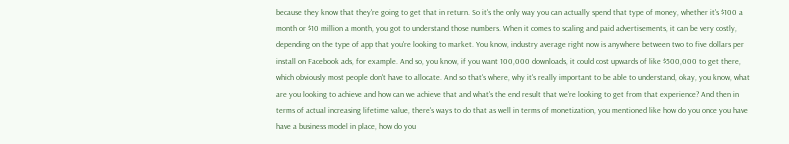because they know that they're going to get that in return. So it's the only way you can actually spend that type of money, whether it's $100 a month or $10 million a month, you got to understand those numbers. When it comes to scaling and paid advertisements, it can be very costly, depending on the type of app that you're looking to market. You know, industry average right now is anywhere between two to five dollars per install on Facebook ads, for example. And so, you know, if you want 100,000 downloads, it could cost upwards of like $500,000 to get there, which obviously most people don't have to allocate. And so that's where, why it's really important to be able to understand, okay, you know, what are you looking to achieve and how can we achieve that and what's the end result that we're looking to get from that experience? And then in terms of actual increasing lifetime value, there's ways to do that as well in terms of monetization, you mentioned like how do you once you have have a business model in place, how do you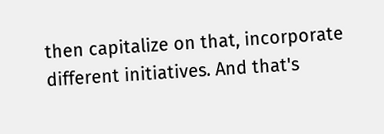then capitalize on that, incorporate different initiatives. And that's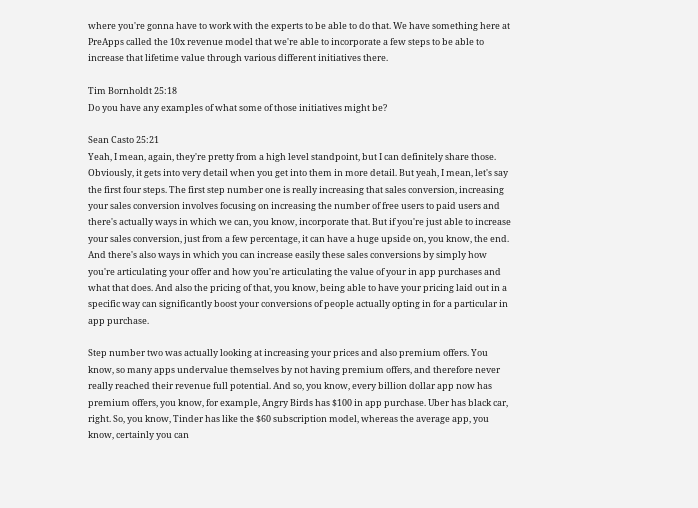where you're gonna have to work with the experts to be able to do that. We have something here at PreApps called the 10x revenue model that we're able to incorporate a few steps to be able to increase that lifetime value through various different initiatives there.

Tim Bornholdt 25:18
Do you have any examples of what some of those initiatives might be?

Sean Casto 25:21
Yeah, I mean, again, they're pretty from a high level standpoint, but I can definitely share those. Obviously, it gets into very detail when you get into them in more detail. But yeah, I mean, let's say the first four steps. The first step number one is really increasing that sales conversion, increasing your sales conversion involves focusing on increasing the number of free users to paid users and there's actually ways in which we can, you know, incorporate that. But if you're just able to increase your sales conversion, just from a few percentage, it can have a huge upside on, you know, the end. And there's also ways in which you can increase easily these sales conversions by simply how you're articulating your offer and how you're articulating the value of your in app purchases and what that does. And also the pricing of that, you know, being able to have your pricing laid out in a specific way can significantly boost your conversions of people actually opting in for a particular in app purchase.

Step number two was actually looking at increasing your prices and also premium offers. You know, so many apps undervalue themselves by not having premium offers, and therefore never really reached their revenue full potential. And so, you know, every billion dollar app now has premium offers, you know, for example, Angry Birds has $100 in app purchase. Uber has black car, right. So, you know, Tinder has like the $60 subscription model, whereas the average app, you know, certainly you can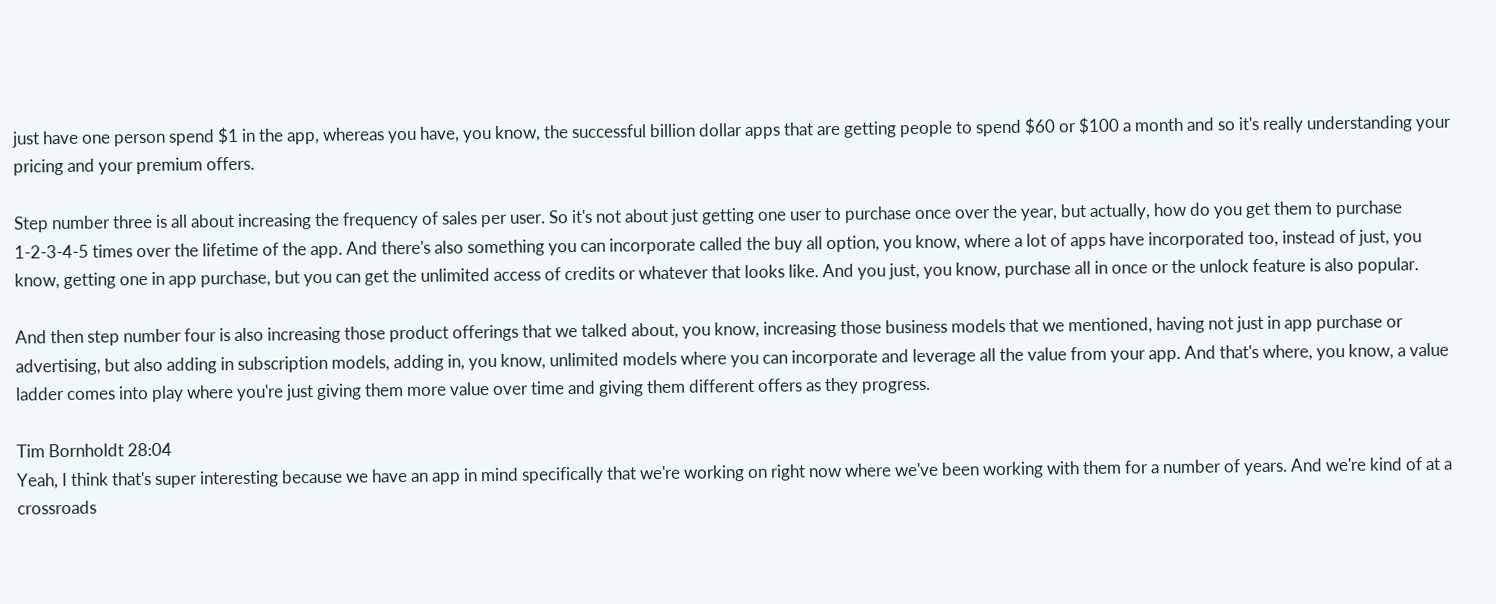just have one person spend $1 in the app, whereas you have, you know, the successful billion dollar apps that are getting people to spend $60 or $100 a month and so it's really understanding your pricing and your premium offers.

Step number three is all about increasing the frequency of sales per user. So it's not about just getting one user to purchase once over the year, but actually, how do you get them to purchase 1-2-3-4-5 times over the lifetime of the app. And there's also something you can incorporate called the buy all option, you know, where a lot of apps have incorporated too, instead of just, you know, getting one in app purchase, but you can get the unlimited access of credits or whatever that looks like. And you just, you know, purchase all in once or the unlock feature is also popular.

And then step number four is also increasing those product offerings that we talked about, you know, increasing those business models that we mentioned, having not just in app purchase or advertising, but also adding in subscription models, adding in, you know, unlimited models where you can incorporate and leverage all the value from your app. And that's where, you know, a value ladder comes into play where you're just giving them more value over time and giving them different offers as they progress.

Tim Bornholdt 28:04
Yeah, I think that's super interesting because we have an app in mind specifically that we're working on right now where we've been working with them for a number of years. And we're kind of at a crossroads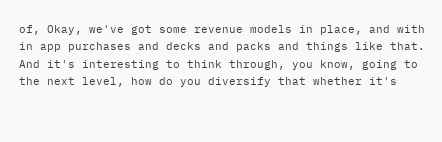of, Okay, we've got some revenue models in place, and with in app purchases and decks and packs and things like that. And it's interesting to think through, you know, going to the next level, how do you diversify that whether it's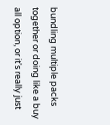bundling multiple packs together or doing like a buy all option, or it's really just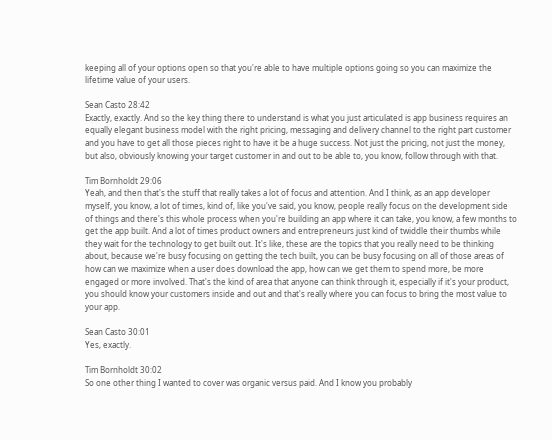keeping all of your options open so that you're able to have multiple options going so you can maximize the lifetime value of your users.

Sean Casto 28:42
Exactly, exactly. And so the key thing there to understand is what you just articulated is app business requires an equally elegant business model with the right pricing, messaging and delivery channel to the right part customer and you have to get all those pieces right to have it be a huge success. Not just the pricing, not just the money, but also, obviously knowing your target customer in and out to be able to, you know, follow through with that.

Tim Bornholdt 29:06
Yeah, and then that's the stuff that really takes a lot of focus and attention. And I think, as an app developer myself, you know, a lot of times, kind of, like you've said, you know, people really focus on the development side of things and there's this whole process when you're building an app where it can take, you know, a few months to get the app built. And a lot of times product owners and entrepreneurs just kind of twiddle their thumbs while they wait for the technology to get built out. It's like, these are the topics that you really need to be thinking about, because we're busy focusing on getting the tech built, you can be busy focusing on all of those areas of how can we maximize when a user does download the app, how can we get them to spend more, be more engaged or more involved. That's the kind of area that anyone can think through it, especially if it's your product, you should know your customers inside and out and that's really where you can focus to bring the most value to your app.

Sean Casto 30:01
Yes, exactly.

Tim Bornholdt 30:02
So one other thing I wanted to cover was organic versus paid. And I know you probably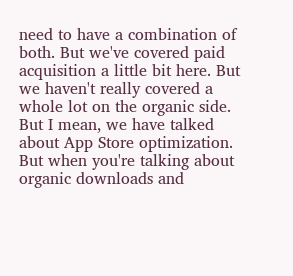need to have a combination of both. But we've covered paid acquisition a little bit here. But we haven't really covered a whole lot on the organic side. But I mean, we have talked about App Store optimization. But when you're talking about organic downloads and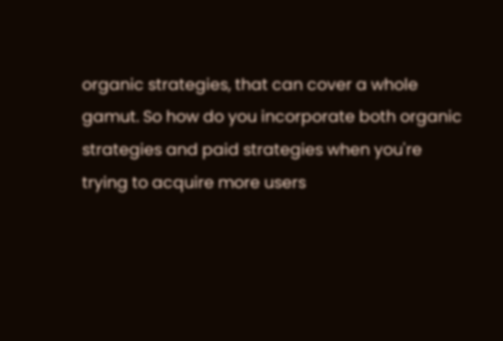organic strategies, that can cover a whole gamut. So how do you incorporate both organic strategies and paid strategies when you're trying to acquire more users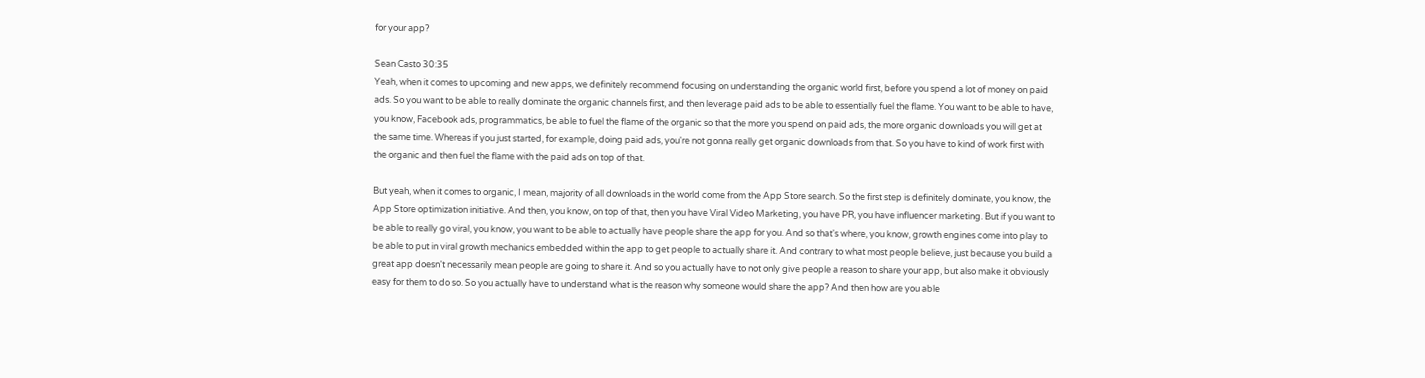for your app?

Sean Casto 30:35
Yeah, when it comes to upcoming and new apps, we definitely recommend focusing on understanding the organic world first, before you spend a lot of money on paid ads. So you want to be able to really dominate the organic channels first, and then leverage paid ads to be able to essentially fuel the flame. You want to be able to have, you know, Facebook ads, programmatics, be able to fuel the flame of the organic so that the more you spend on paid ads, the more organic downloads you will get at the same time. Whereas if you just started, for example, doing paid ads, you're not gonna really get organic downloads from that. So you have to kind of work first with the organic and then fuel the flame with the paid ads on top of that.

But yeah, when it comes to organic, I mean, majority of all downloads in the world come from the App Store search. So the first step is definitely dominate, you know, the App Store optimization initiative. And then, you know, on top of that, then you have Viral Video Marketing, you have PR, you have influencer marketing. But if you want to be able to really go viral, you know, you want to be able to actually have people share the app for you. And so that's where, you know, growth engines come into play to be able to put in viral growth mechanics embedded within the app to get people to actually share it. And contrary to what most people believe, just because you build a great app doesn't necessarily mean people are going to share it. And so you actually have to not only give people a reason to share your app, but also make it obviously easy for them to do so. So you actually have to understand what is the reason why someone would share the app? And then how are you able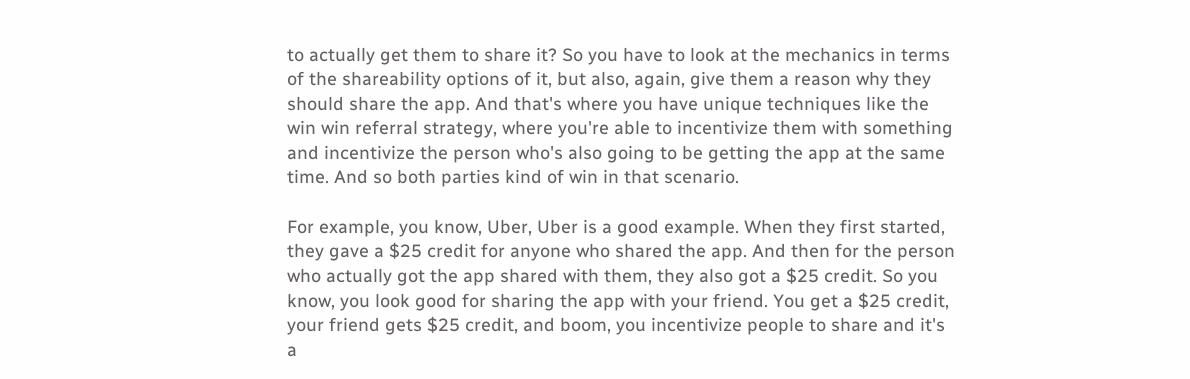to actually get them to share it? So you have to look at the mechanics in terms of the shareability options of it, but also, again, give them a reason why they should share the app. And that's where you have unique techniques like the win win referral strategy, where you're able to incentivize them with something and incentivize the person who's also going to be getting the app at the same time. And so both parties kind of win in that scenario.

For example, you know, Uber, Uber is a good example. When they first started, they gave a $25 credit for anyone who shared the app. And then for the person who actually got the app shared with them, they also got a $25 credit. So you know, you look good for sharing the app with your friend. You get a $25 credit, your friend gets $25 credit, and boom, you incentivize people to share and it's a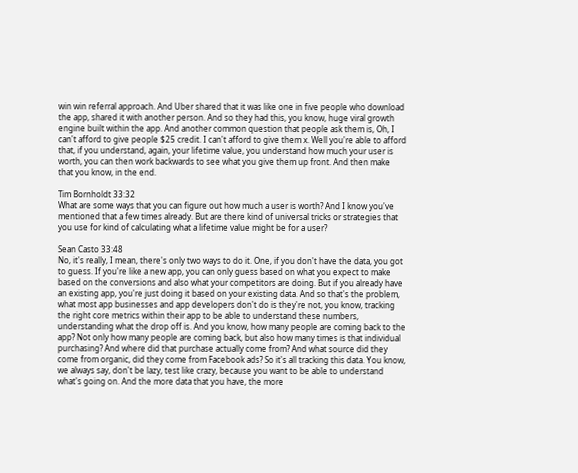win win referral approach. And Uber shared that it was like one in five people who download the app, shared it with another person. And so they had this, you know, huge viral growth engine built within the app. And another common question that people ask them is, Oh, I can't afford to give people $25 credit. I can't afford to give them x. Well you're able to afford that, if you understand, again, your lifetime value, you understand how much your user is worth, you can then work backwards to see what you give them up front. And then make that you know, in the end.

Tim Bornholdt 33:32
What are some ways that you can figure out how much a user is worth? And I know you've mentioned that a few times already. But are there kind of universal tricks or strategies that you use for kind of calculating what a lifetime value might be for a user?

Sean Casto 33:48
No, it's really, I mean, there's only two ways to do it. One, if you don't have the data, you got to guess. If you're like a new app, you can only guess based on what you expect to make based on the conversions and also what your competitors are doing. But if you already have an existing app, you're just doing it based on your existing data. And so that's the problem, what most app businesses and app developers don't do is they're not, you know, tracking the right core metrics within their app to be able to understand these numbers, understanding what the drop off is. And you know, how many people are coming back to the app? Not only how many people are coming back, but also how many times is that individual purchasing? And where did that purchase actually come from? And what source did they come from organic, did they come from Facebook ads? So it's all tracking this data. You know, we always say, don't be lazy, test like crazy, because you want to be able to understand what's going on. And the more data that you have, the more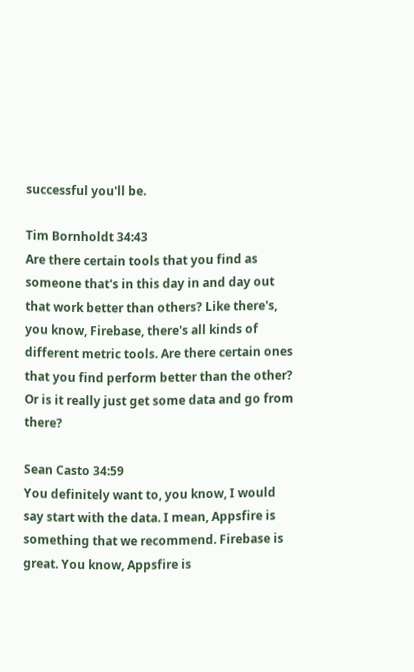successful you'll be.

Tim Bornholdt 34:43
Are there certain tools that you find as someone that's in this day in and day out that work better than others? Like there's, you know, Firebase, there's all kinds of different metric tools. Are there certain ones that you find perform better than the other? Or is it really just get some data and go from there?

Sean Casto 34:59
You definitely want to, you know, I would say start with the data. I mean, Appsfire is something that we recommend. Firebase is great. You know, Appsfire is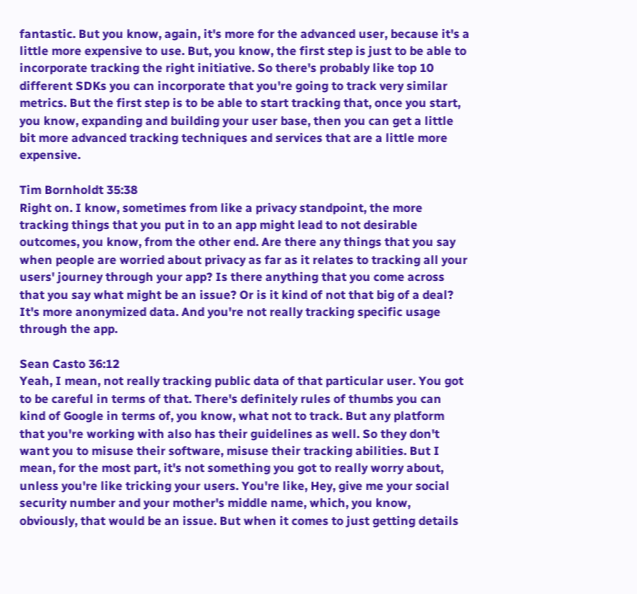fantastic. But you know, again, it's more for the advanced user, because it's a little more expensive to use. But, you know, the first step is just to be able to incorporate tracking the right initiative. So there's probably like top 10 different SDKs you can incorporate that you're going to track very similar metrics. But the first step is to be able to start tracking that, once you start, you know, expanding and building your user base, then you can get a little bit more advanced tracking techniques and services that are a little more expensive.

Tim Bornholdt 35:38
Right on. I know, sometimes from like a privacy standpoint, the more tracking things that you put in to an app might lead to not desirable outcomes, you know, from the other end. Are there any things that you say when people are worried about privacy as far as it relates to tracking all your users' journey through your app? Is there anything that you come across that you say what might be an issue? Or is it kind of not that big of a deal? It's more anonymized data. And you're not really tracking specific usage through the app.

Sean Casto 36:12
Yeah, I mean, not really tracking public data of that particular user. You got to be careful in terms of that. There's definitely rules of thumbs you can kind of Google in terms of, you know, what not to track. But any platform that you're working with also has their guidelines as well. So they don't want you to misuse their software, misuse their tracking abilities. But I mean, for the most part, it's not something you got to really worry about, unless you're like tricking your users. You're like, Hey, give me your social security number and your mother's middle name, which, you know, obviously, that would be an issue. But when it comes to just getting details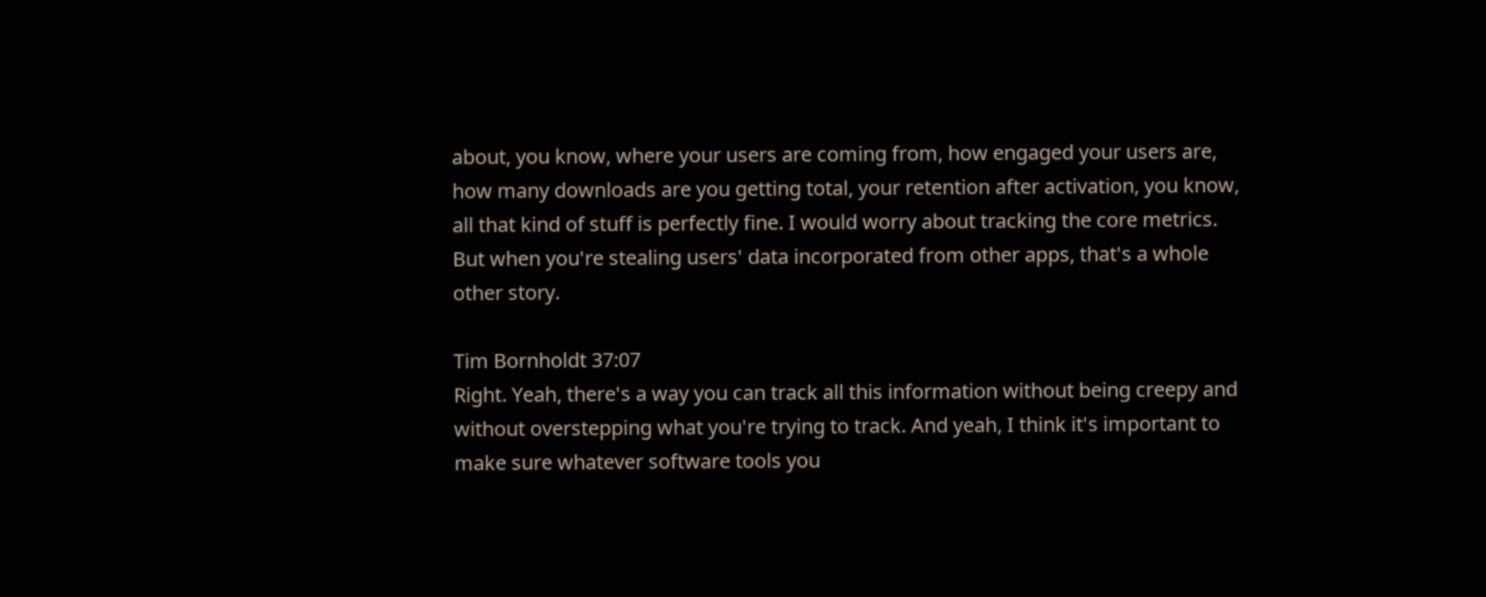about, you know, where your users are coming from, how engaged your users are, how many downloads are you getting total, your retention after activation, you know, all that kind of stuff is perfectly fine. I would worry about tracking the core metrics. But when you're stealing users' data incorporated from other apps, that's a whole other story.

Tim Bornholdt 37:07
Right. Yeah, there's a way you can track all this information without being creepy and without overstepping what you're trying to track. And yeah, I think it's important to make sure whatever software tools you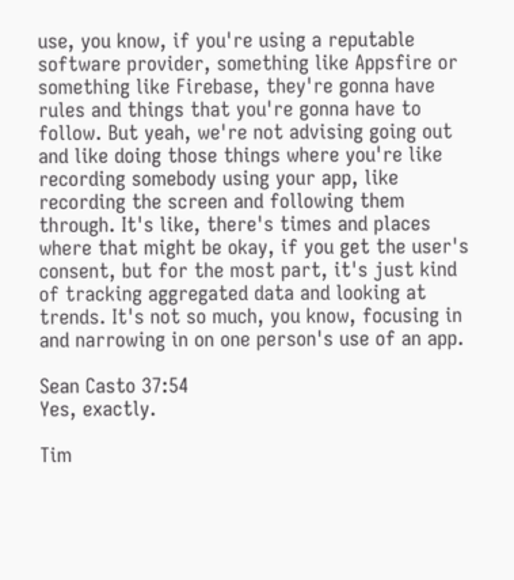use, you know, if you're using a reputable software provider, something like Appsfire or something like Firebase, they're gonna have rules and things that you're gonna have to follow. But yeah, we're not advising going out and like doing those things where you're like recording somebody using your app, like recording the screen and following them through. It's like, there's times and places where that might be okay, if you get the user's consent, but for the most part, it's just kind of tracking aggregated data and looking at trends. It's not so much, you know, focusing in and narrowing in on one person's use of an app.

Sean Casto 37:54
Yes, exactly.

Tim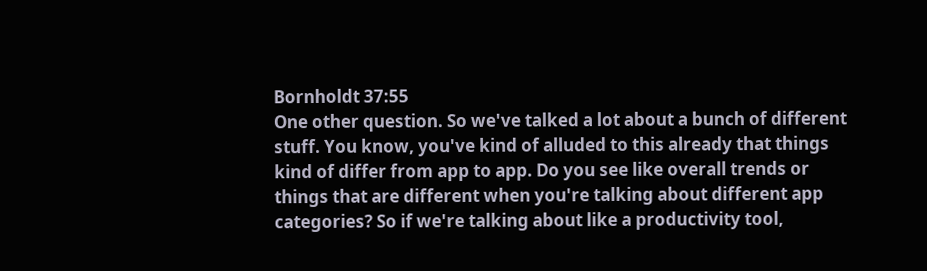Bornholdt 37:55
One other question. So we've talked a lot about a bunch of different stuff. You know, you've kind of alluded to this already that things kind of differ from app to app. Do you see like overall trends or things that are different when you're talking about different app categories? So if we're talking about like a productivity tool,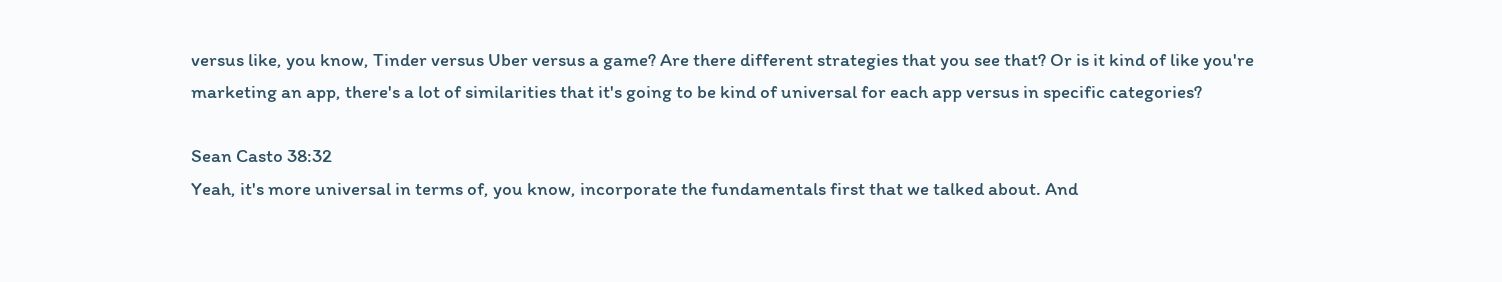versus like, you know, Tinder versus Uber versus a game? Are there different strategies that you see that? Or is it kind of like you're marketing an app, there's a lot of similarities that it's going to be kind of universal for each app versus in specific categories?

Sean Casto 38:32
Yeah, it's more universal in terms of, you know, incorporate the fundamentals first that we talked about. And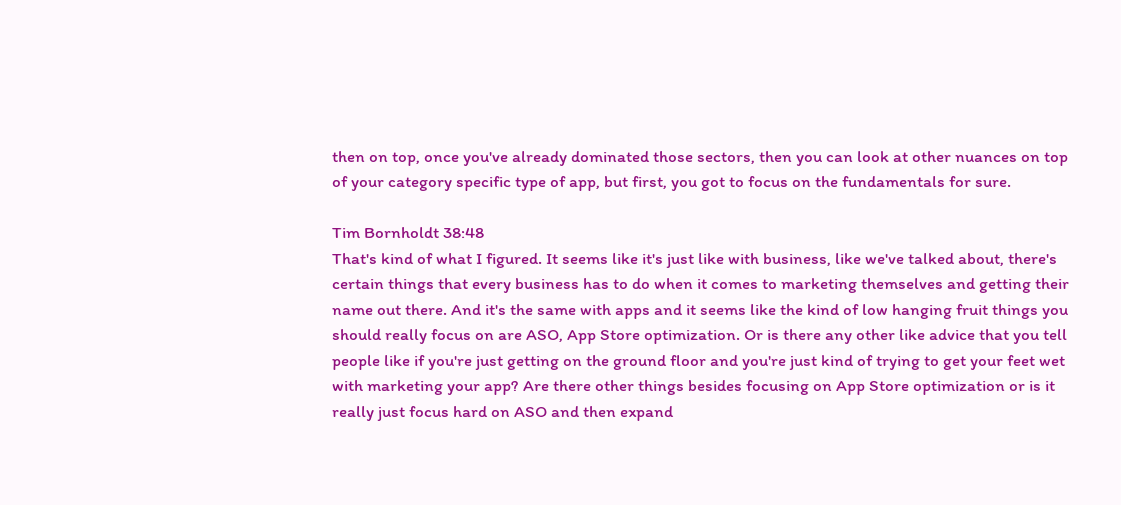then on top, once you've already dominated those sectors, then you can look at other nuances on top of your category specific type of app, but first, you got to focus on the fundamentals for sure.

Tim Bornholdt 38:48
That's kind of what I figured. It seems like it's just like with business, like we've talked about, there's certain things that every business has to do when it comes to marketing themselves and getting their name out there. And it's the same with apps and it seems like the kind of low hanging fruit things you should really focus on are ASO, App Store optimization. Or is there any other like advice that you tell people like if you're just getting on the ground floor and you're just kind of trying to get your feet wet with marketing your app? Are there other things besides focusing on App Store optimization or is it really just focus hard on ASO and then expand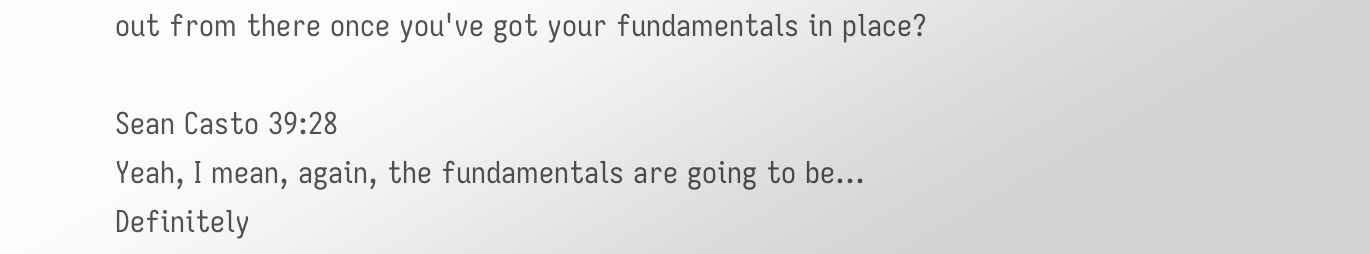out from there once you've got your fundamentals in place?

Sean Casto 39:28
Yeah, I mean, again, the fundamentals are going to be... Definitely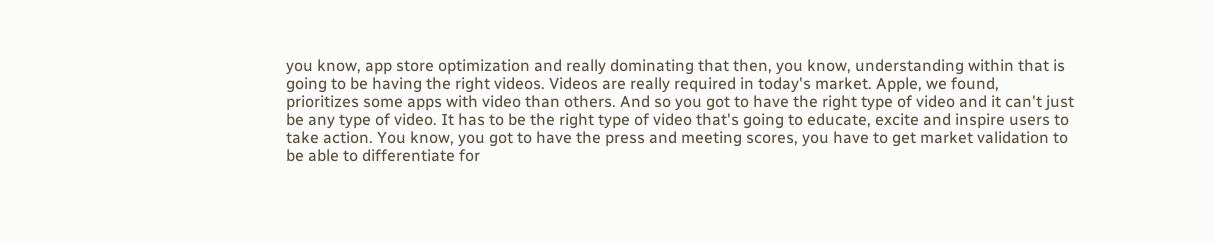you know, app store optimization and really dominating that then, you know, understanding within that is going to be having the right videos. Videos are really required in today's market. Apple, we found, prioritizes some apps with video than others. And so you got to have the right type of video and it can't just be any type of video. It has to be the right type of video that's going to educate, excite and inspire users to take action. You know, you got to have the press and meeting scores, you have to get market validation to be able to differentiate for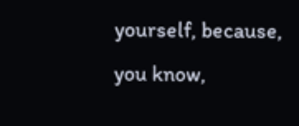yourself, because, you know,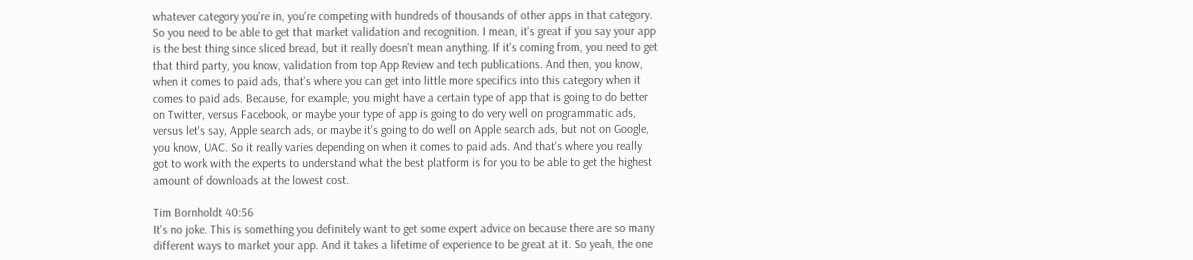whatever category you're in, you're competing with hundreds of thousands of other apps in that category. So you need to be able to get that market validation and recognition. I mean, it's great if you say your app is the best thing since sliced bread, but it really doesn't mean anything. If it's coming from, you need to get that third party, you know, validation from top App Review and tech publications. And then, you know, when it comes to paid ads, that's where you can get into little more specifics into this category when it comes to paid ads. Because, for example, you might have a certain type of app that is going to do better on Twitter, versus Facebook, or maybe your type of app is going to do very well on programmatic ads, versus let's say, Apple search ads, or maybe it's going to do well on Apple search ads, but not on Google, you know, UAC. So it really varies depending on when it comes to paid ads. And that's where you really got to work with the experts to understand what the best platform is for you to be able to get the highest amount of downloads at the lowest cost.

Tim Bornholdt 40:56
It's no joke. This is something you definitely want to get some expert advice on because there are so many different ways to market your app. And it takes a lifetime of experience to be great at it. So yeah, the one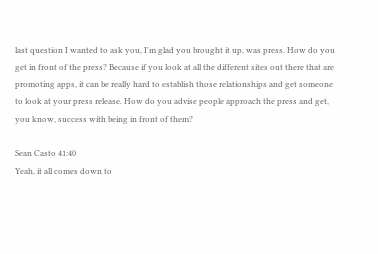last question I wanted to ask you, I'm glad you brought it up, was press. How do you get in front of the press? Because if you look at all the different sites out there that are promoting apps, it can be really hard to establish those relationships and get someone to look at your press release. How do you advise people approach the press and get, you know, success with being in front of them?

Sean Casto 41:40
Yeah, it all comes down to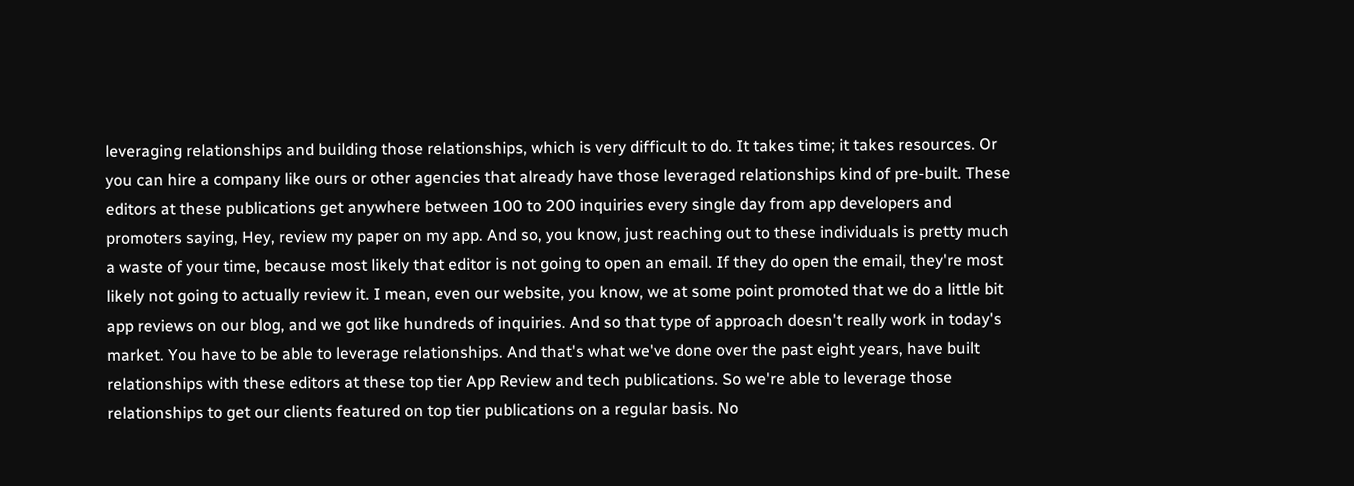leveraging relationships and building those relationships, which is very difficult to do. It takes time; it takes resources. Or you can hire a company like ours or other agencies that already have those leveraged relationships kind of pre-built. These editors at these publications get anywhere between 100 to 200 inquiries every single day from app developers and promoters saying, Hey, review my paper on my app. And so, you know, just reaching out to these individuals is pretty much a waste of your time, because most likely that editor is not going to open an email. If they do open the email, they're most likely not going to actually review it. I mean, even our website, you know, we at some point promoted that we do a little bit app reviews on our blog, and we got like hundreds of inquiries. And so that type of approach doesn't really work in today's market. You have to be able to leverage relationships. And that's what we've done over the past eight years, have built relationships with these editors at these top tier App Review and tech publications. So we're able to leverage those relationships to get our clients featured on top tier publications on a regular basis. No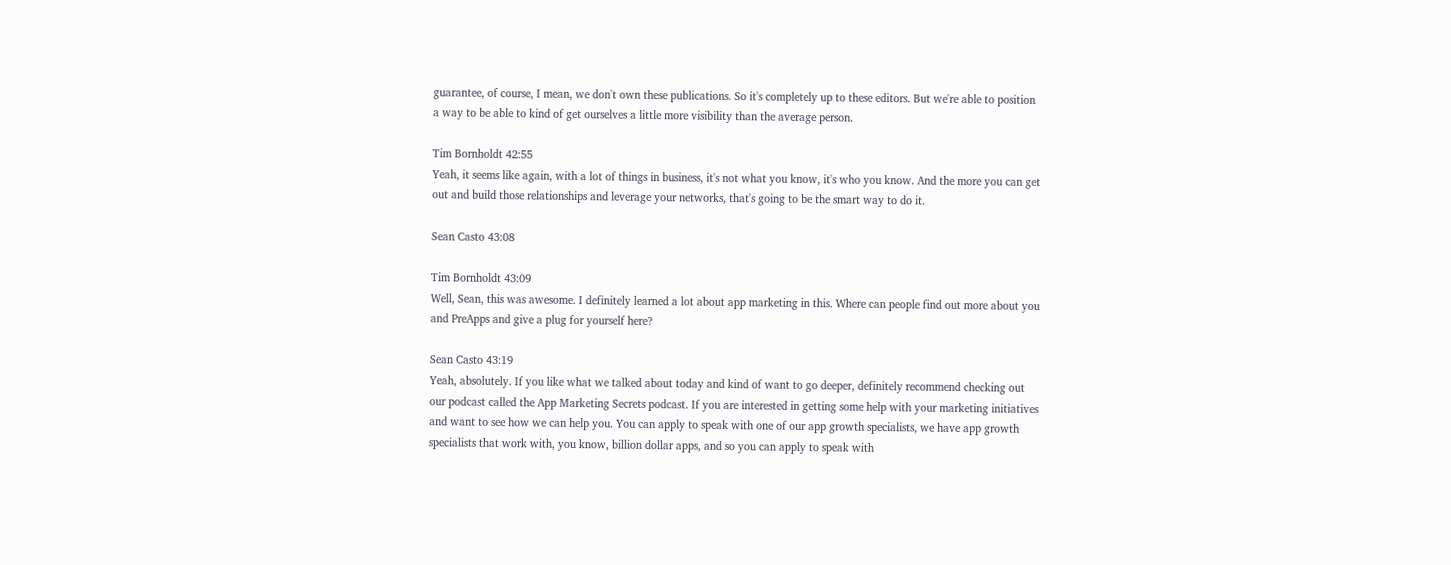guarantee, of course, I mean, we don't own these publications. So it's completely up to these editors. But we're able to position a way to be able to kind of get ourselves a little more visibility than the average person.

Tim Bornholdt 42:55
Yeah, it seems like again, with a lot of things in business, it's not what you know, it's who you know. And the more you can get out and build those relationships and leverage your networks, that's going to be the smart way to do it.

Sean Casto 43:08

Tim Bornholdt 43:09
Well, Sean, this was awesome. I definitely learned a lot about app marketing in this. Where can people find out more about you and PreApps and give a plug for yourself here?

Sean Casto 43:19
Yeah, absolutely. If you like what we talked about today and kind of want to go deeper, definitely recommend checking out our podcast called the App Marketing Secrets podcast. If you are interested in getting some help with your marketing initiatives and want to see how we can help you. You can apply to speak with one of our app growth specialists, we have app growth specialists that work with, you know, billion dollar apps, and so you can apply to speak with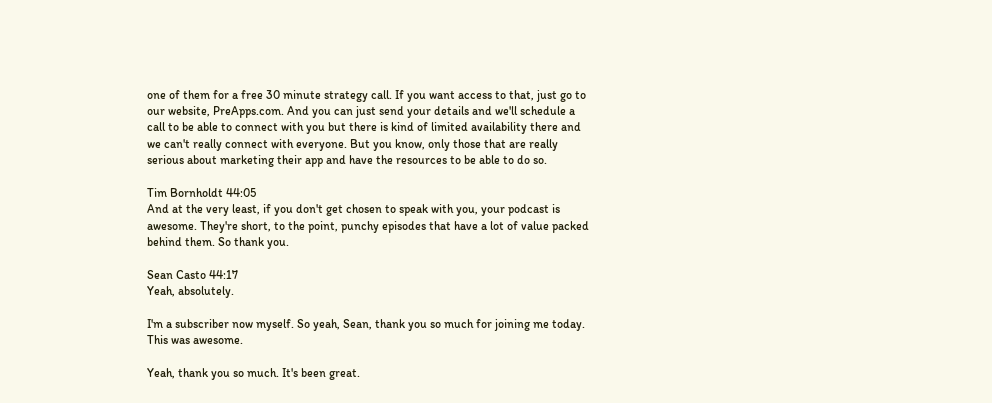one of them for a free 30 minute strategy call. If you want access to that, just go to our website, PreApps.com. And you can just send your details and we'll schedule a call to be able to connect with you but there is kind of limited availability there and we can't really connect with everyone. But you know, only those that are really serious about marketing their app and have the resources to be able to do so.

Tim Bornholdt 44:05
And at the very least, if you don't get chosen to speak with you, your podcast is awesome. They're short, to the point, punchy episodes that have a lot of value packed behind them. So thank you.

Sean Casto 44:17
Yeah, absolutely.

I'm a subscriber now myself. So yeah, Sean, thank you so much for joining me today. This was awesome.

Yeah, thank you so much. It's been great.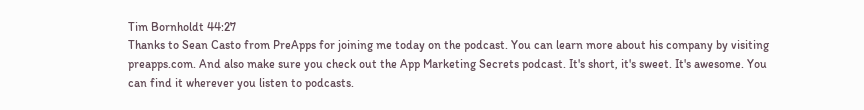Tim Bornholdt 44:27
Thanks to Sean Casto from PreApps for joining me today on the podcast. You can learn more about his company by visiting preapps.com. And also make sure you check out the App Marketing Secrets podcast. It's short, it's sweet. It's awesome. You can find it wherever you listen to podcasts.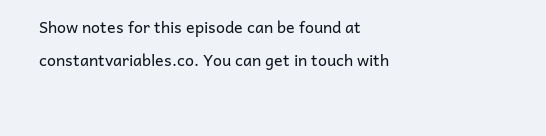Show notes for this episode can be found at constantvariables.co. You can get in touch with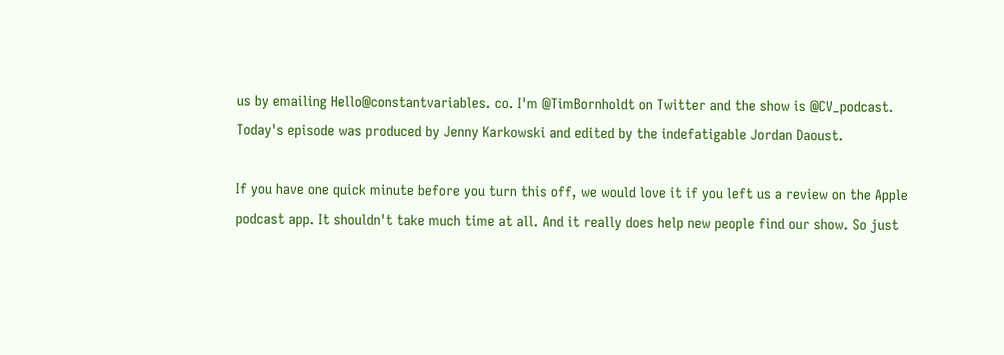us by emailing Hello@constantvariables. co. I'm @TimBornholdt on Twitter and the show is @CV_podcast. Today's episode was produced by Jenny Karkowski and edited by the indefatigable Jordan Daoust.

If you have one quick minute before you turn this off, we would love it if you left us a review on the Apple podcast app. It shouldn't take much time at all. And it really does help new people find our show. So just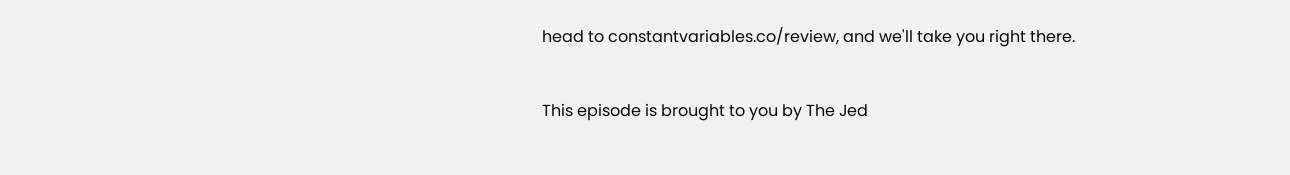head to constantvariables.co/review, and we'll take you right there.

This episode is brought to you by The Jed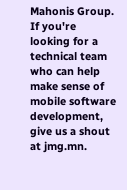Mahonis Group. If you're looking for a technical team who can help make sense of mobile software development, give us a shout at jmg.mn.